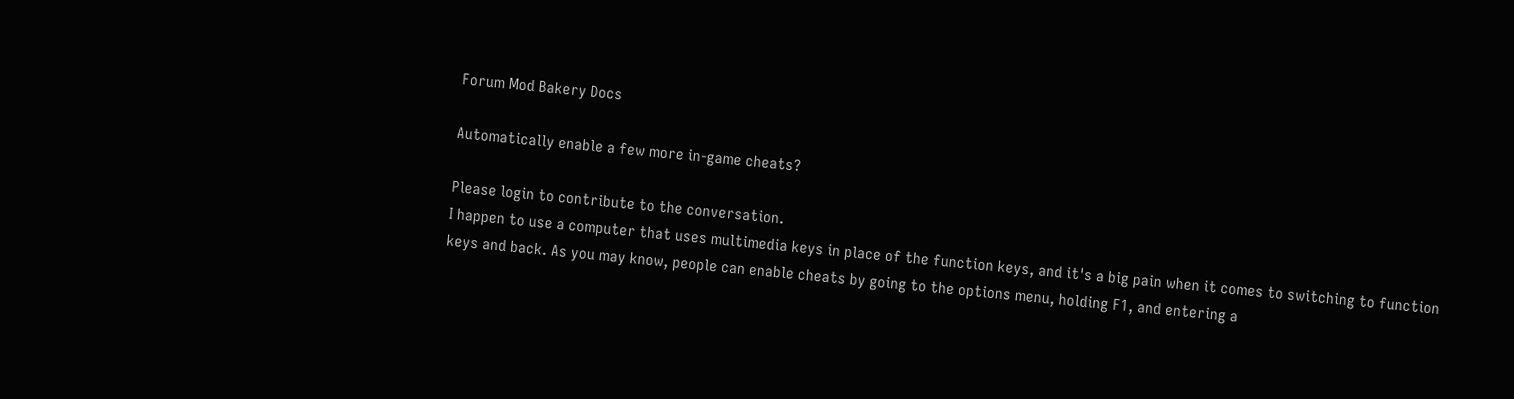Forum Mod Bakery Docs

Automatically enable a few more in-game cheats?

Please login to contribute to the conversation.
I happen to use a computer that uses multimedia keys in place of the function keys, and it's a big pain when it comes to switching to function keys and back. As you may know, people can enable cheats by going to the options menu, holding F1, and entering a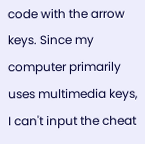code with the arrow keys. Since my computer primarily uses multimedia keys, I can't input the cheat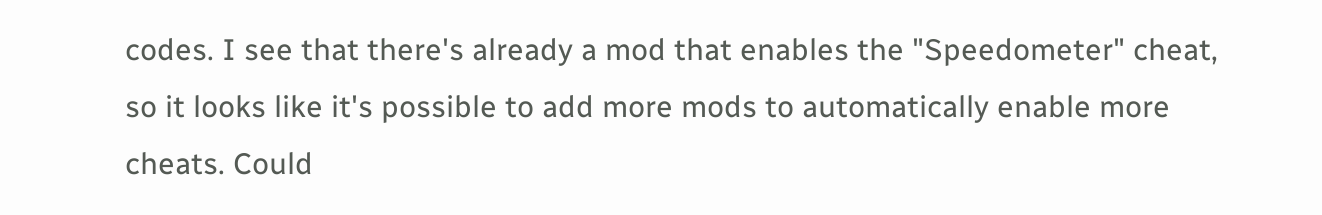codes. I see that there's already a mod that enables the "Speedometer" cheat, so it looks like it's possible to add more mods to automatically enable more cheats. Could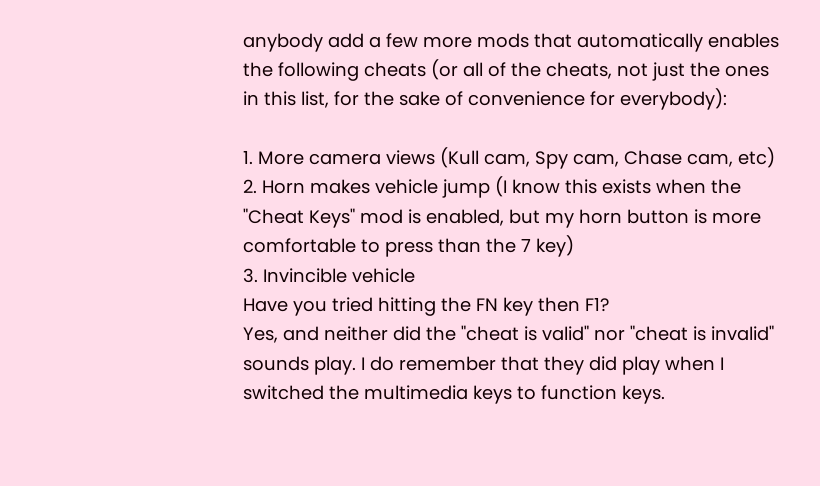anybody add a few more mods that automatically enables the following cheats (or all of the cheats, not just the ones in this list, for the sake of convenience for everybody):

1. More camera views (Kull cam, Spy cam, Chase cam, etc)
2. Horn makes vehicle jump (I know this exists when the "Cheat Keys" mod is enabled, but my horn button is more comfortable to press than the 7 key)
3. Invincible vehicle
Have you tried hitting the FN key then F1?
Yes, and neither did the "cheat is valid" nor "cheat is invalid" sounds play. I do remember that they did play when I switched the multimedia keys to function keys.